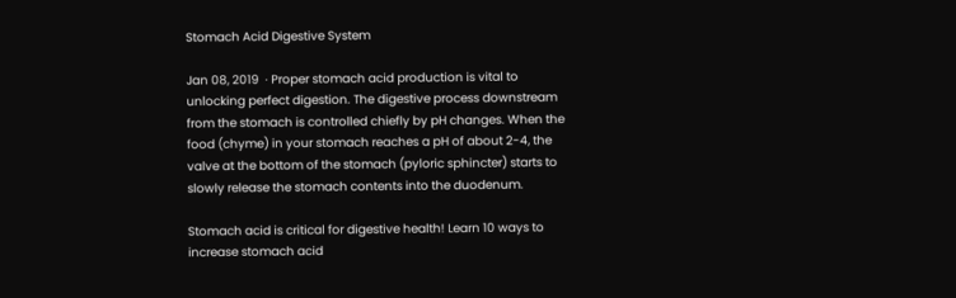Stomach Acid Digestive System

Jan 08, 2019  · Proper stomach acid production is vital to unlocking perfect digestion. The digestive process downstream from the stomach is controlled chiefly by pH changes. When the food (chyme) in your stomach reaches a pH of about 2-4, the valve at the bottom of the stomach (pyloric sphincter) starts to slowly release the stomach contents into the duodenum.

Stomach acid is critical for digestive health! Learn 10 ways to increase stomach acid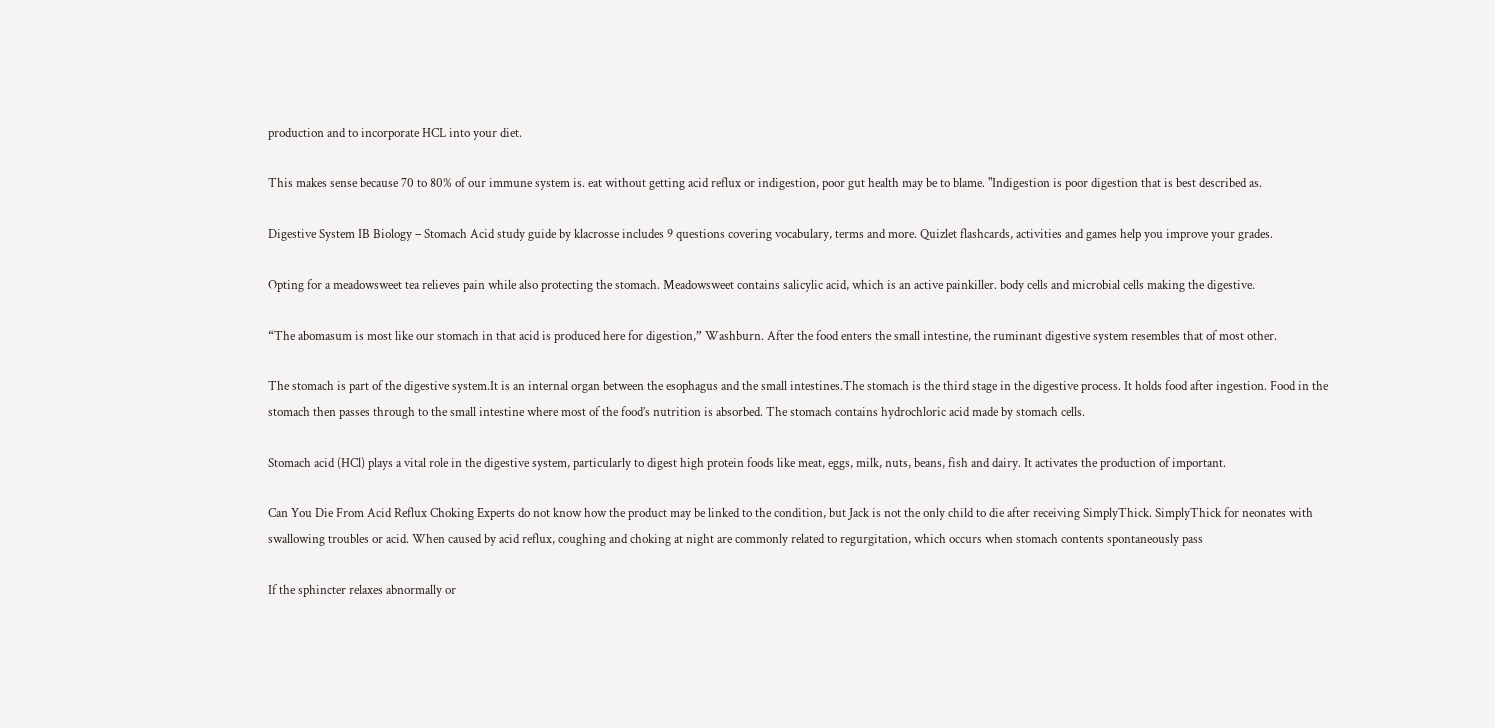production and to incorporate HCL into your diet.

This makes sense because 70 to 80% of our immune system is. eat without getting acid reflux or indigestion, poor gut health may be to blame. "Indigestion is poor digestion that is best described as.

Digestive System IB Biology – Stomach Acid study guide by klacrosse includes 9 questions covering vocabulary, terms and more. Quizlet flashcards, activities and games help you improve your grades.

Opting for a meadowsweet tea relieves pain while also protecting the stomach. Meadowsweet contains salicylic acid, which is an active painkiller. body cells and microbial cells making the digestive.

“The abomasum is most like our stomach in that acid is produced here for digestion,” Washburn. After the food enters the small intestine, the ruminant digestive system resembles that of most other.

The stomach is part of the digestive system.It is an internal organ between the esophagus and the small intestines.The stomach is the third stage in the digestive process. It holds food after ingestion. Food in the stomach then passes through to the small intestine where most of the food’s nutrition is absorbed. The stomach contains hydrochloric acid made by stomach cells.

Stomach acid (HCl) plays a vital role in the digestive system, particularly to digest high protein foods like meat, eggs, milk, nuts, beans, fish and dairy. It activates the production of important.

Can You Die From Acid Reflux Choking Experts do not know how the product may be linked to the condition, but Jack is not the only child to die after receiving SimplyThick. SimplyThick for neonates with swallowing troubles or acid. When caused by acid reflux, coughing and choking at night are commonly related to regurgitation, which occurs when stomach contents spontaneously pass

If the sphincter relaxes abnormally or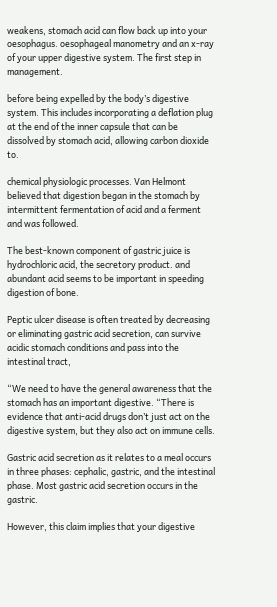weakens, stomach acid can flow back up into your oesophagus. oesophageal manometry and an x-ray of your upper digestive system. The first step in management.

before being expelled by the body’s digestive system. This includes incorporating a deflation plug at the end of the inner capsule that can be dissolved by stomach acid, allowing carbon dioxide to.

chemical physiologic processes. Van Helmont believed that digestion began in the stomach by intermittent fermentation of acid and a ferment and was followed.

The best-known component of gastric juice is hydrochloric acid, the secretory product. and abundant acid seems to be important in speeding digestion of bone.

Peptic ulcer disease is often treated by decreasing or eliminating gastric acid secretion, can survive acidic stomach conditions and pass into the intestinal tract,

“We need to have the general awareness that the stomach has an important digestive. “There is evidence that anti-acid drugs don’t just act on the digestive system, but they also act on immune cells.

Gastric acid secretion as it relates to a meal occurs in three phases: cephalic, gastric, and the intestinal phase. Most gastric acid secretion occurs in the gastric.

However, this claim implies that your digestive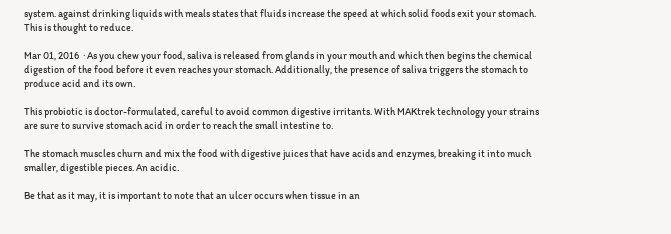system. against drinking liquids with meals states that fluids increase the speed at which solid foods exit your stomach. This is thought to reduce.

Mar 01, 2016  · As you chew your food, saliva is released from glands in your mouth and which then begins the chemical digestion of the food before it even reaches your stomach. Additionally, the presence of saliva triggers the stomach to produce acid and its own.

This probiotic is doctor-formulated, careful to avoid common digestive irritants. With MAKtrek technology your strains are sure to survive stomach acid in order to reach the small intestine to.

The stomach muscles churn and mix the food with digestive juices that have acids and enzymes, breaking it into much smaller, digestible pieces. An acidic.

Be that as it may, it is important to note that an ulcer occurs when tissue in an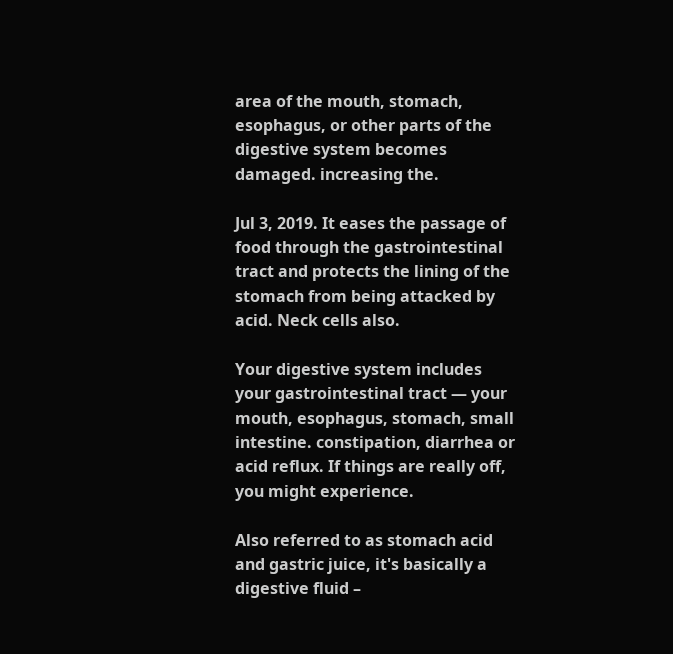area of the mouth, stomach, esophagus, or other parts of the digestive system becomes damaged. increasing the.

Jul 3, 2019. It eases the passage of food through the gastrointestinal tract and protects the lining of the stomach from being attacked by acid. Neck cells also.

Your digestive system includes your gastrointestinal tract — your mouth, esophagus, stomach, small intestine. constipation, diarrhea or acid reflux. If things are really off, you might experience.

Also referred to as stomach acid and gastric juice, it's basically a digestive fluid –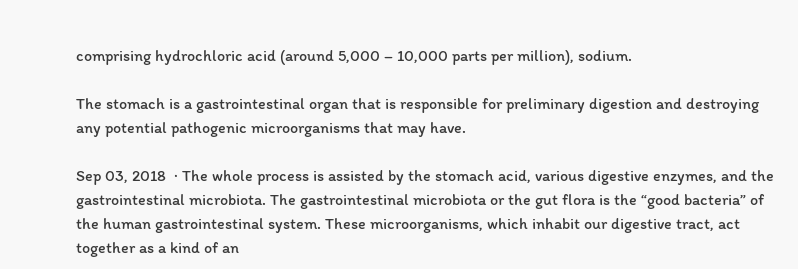comprising hydrochloric acid (around 5,000 – 10,000 parts per million), sodium.

The stomach is a gastrointestinal organ that is responsible for preliminary digestion and destroying any potential pathogenic microorganisms that may have.

Sep 03, 2018  · The whole process is assisted by the stomach acid, various digestive enzymes, and the gastrointestinal microbiota. The gastrointestinal microbiota or the gut flora is the “good bacteria” of the human gastrointestinal system. These microorganisms, which inhabit our digestive tract, act together as a kind of an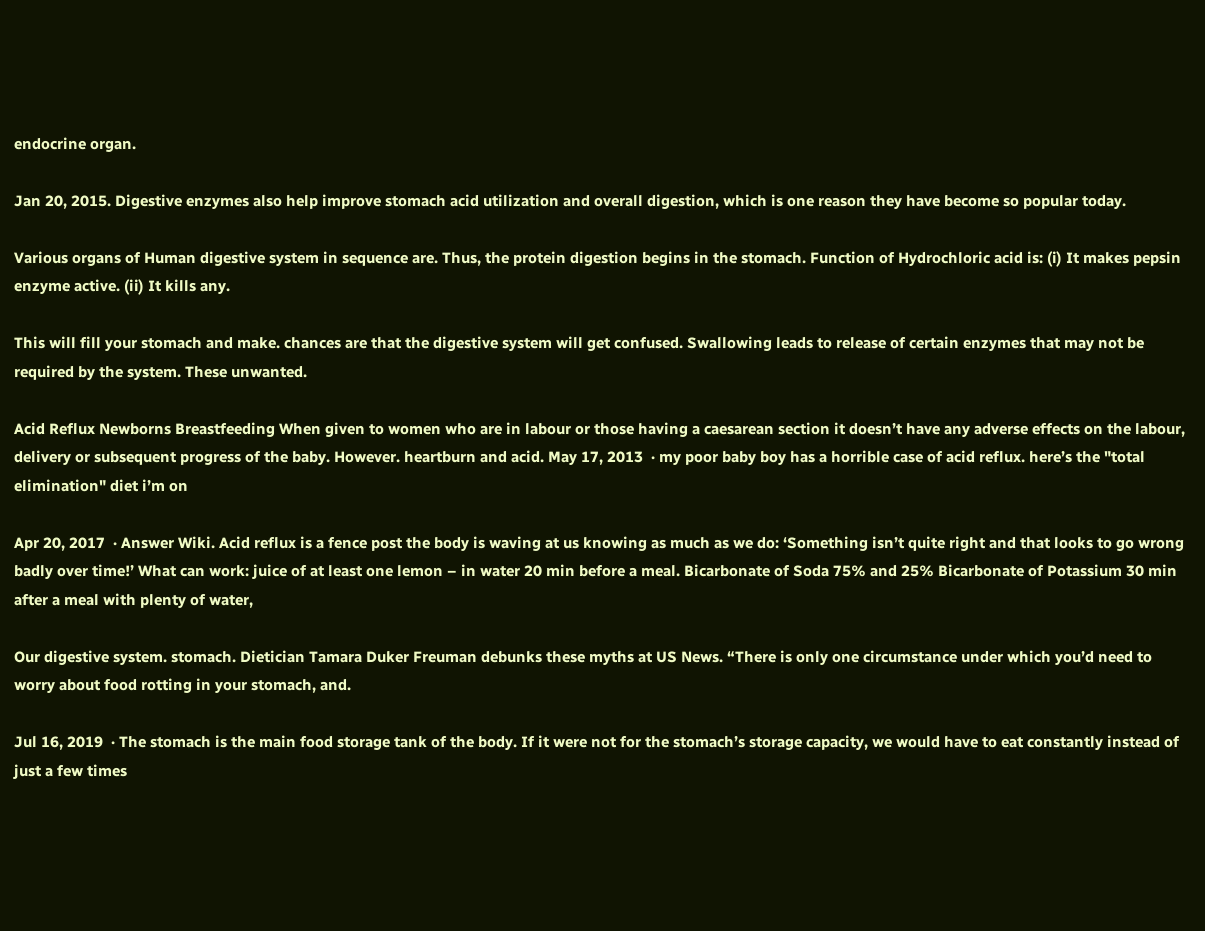endocrine organ.

Jan 20, 2015. Digestive enzymes also help improve stomach acid utilization and overall digestion, which is one reason they have become so popular today.

Various organs of Human digestive system in sequence are. Thus, the protein digestion begins in the stomach. Function of Hydrochloric acid is: (i) It makes pepsin enzyme active. (ii) It kills any.

This will fill your stomach and make. chances are that the digestive system will get confused. Swallowing leads to release of certain enzymes that may not be required by the system. These unwanted.

Acid Reflux Newborns Breastfeeding When given to women who are in labour or those having a caesarean section it doesn’t have any adverse effects on the labour, delivery or subsequent progress of the baby. However. heartburn and acid. May 17, 2013  · my poor baby boy has a horrible case of acid reflux. here’s the "total elimination" diet i’m on

Apr 20, 2017  · Answer Wiki. Acid reflux is a fence post the body is waving at us knowing as much as we do: ‘Something isn’t quite right and that looks to go wrong badly over time!’ What can work: juice of at least one lemon – in water 20 min before a meal. Bicarbonate of Soda 75% and 25% Bicarbonate of Potassium 30 min after a meal with plenty of water,

Our digestive system. stomach. Dietician Tamara Duker Freuman debunks these myths at US News. “There is only one circumstance under which you’d need to worry about food rotting in your stomach, and.

Jul 16, 2019  · The stomach is the main food storage tank of the body. If it were not for the stomach’s storage capacity, we would have to eat constantly instead of just a few times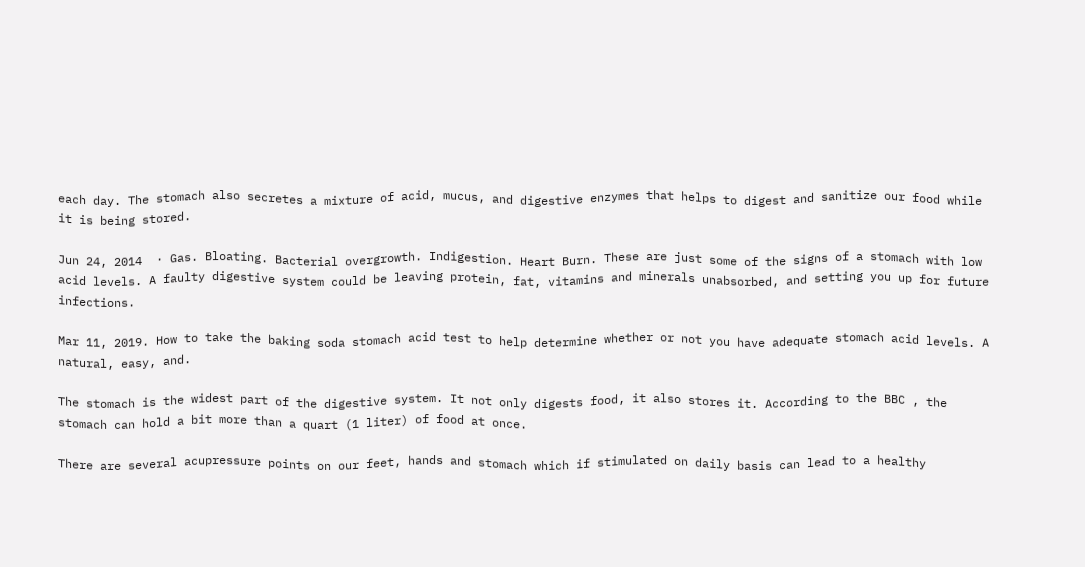each day. The stomach also secretes a mixture of acid, mucus, and digestive enzymes that helps to digest and sanitize our food while it is being stored.

Jun 24, 2014  · Gas. Bloating. Bacterial overgrowth. Indigestion. Heart Burn. These are just some of the signs of a stomach with low acid levels. A faulty digestive system could be leaving protein, fat, vitamins and minerals unabsorbed, and setting you up for future infections.

Mar 11, 2019. How to take the baking soda stomach acid test to help determine whether or not you have adequate stomach acid levels. A natural, easy, and.

The stomach is the widest part of the digestive system. It not only digests food, it also stores it. According to the BBC , the stomach can hold a bit more than a quart (1 liter) of food at once.

There are several acupressure points on our feet, hands and stomach which if stimulated on daily basis can lead to a healthy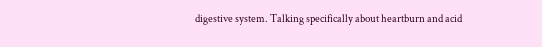digestive system. Talking specifically about heartburn and acid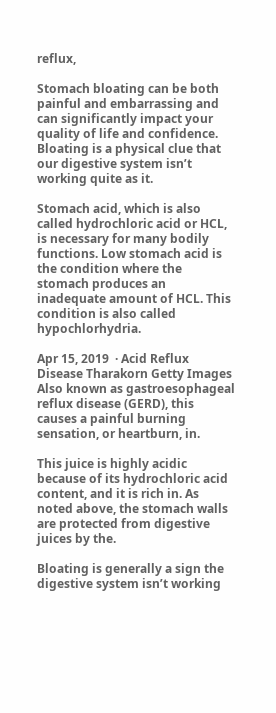reflux,

Stomach bloating can be both painful and embarrassing and can significantly impact your quality of life and confidence. Bloating is a physical clue that our digestive system isn’t working quite as it.

Stomach acid, which is also called hydrochloric acid or HCL, is necessary for many bodily functions. Low stomach acid is the condition where the stomach produces an inadequate amount of HCL. This condition is also called hypochlorhydria.

Apr 15, 2019  · Acid Reflux Disease Tharakorn Getty Images Also known as gastroesophageal reflux disease (GERD), this causes a painful burning sensation, or heartburn, in.

This juice is highly acidic because of its hydrochloric acid content, and it is rich in. As noted above, the stomach walls are protected from digestive juices by the.

Bloating is generally a sign the digestive system isn’t working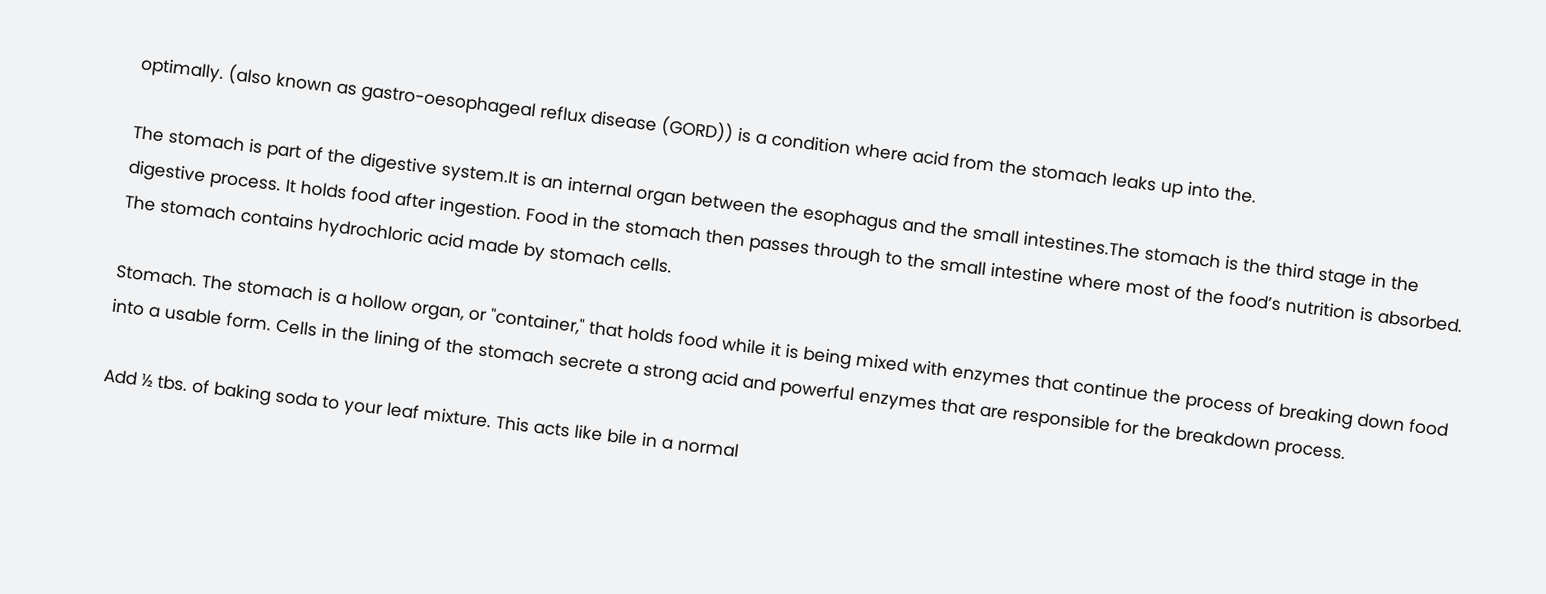optimally. (also known as gastro-oesophageal reflux disease (GORD)) is a condition where acid from the stomach leaks up into the.

The stomach is part of the digestive system.It is an internal organ between the esophagus and the small intestines.The stomach is the third stage in the digestive process. It holds food after ingestion. Food in the stomach then passes through to the small intestine where most of the food’s nutrition is absorbed. The stomach contains hydrochloric acid made by stomach cells.

Stomach. The stomach is a hollow organ, or "container," that holds food while it is being mixed with enzymes that continue the process of breaking down food into a usable form. Cells in the lining of the stomach secrete a strong acid and powerful enzymes that are responsible for the breakdown process.

Add ½ tbs. of baking soda to your leaf mixture. This acts like bile in a normal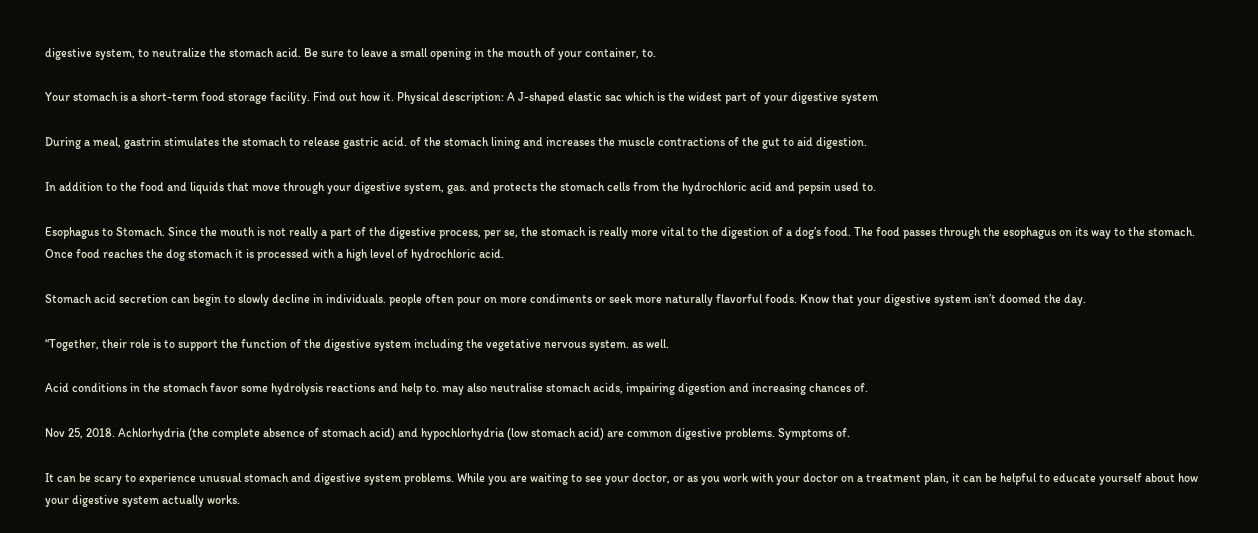digestive system, to neutralize the stomach acid. Be sure to leave a small opening in the mouth of your container, to.

Your stomach is a short-term food storage facility. Find out how it. Physical description: A J-shaped elastic sac which is the widest part of your digestive system

During a meal, gastrin stimulates the stomach to release gastric acid. of the stomach lining and increases the muscle contractions of the gut to aid digestion.

In addition to the food and liquids that move through your digestive system, gas. and protects the stomach cells from the hydrochloric acid and pepsin used to.

Esophagus to Stomach. Since the mouth is not really a part of the digestive process, per se, the stomach is really more vital to the digestion of a dog’s food. The food passes through the esophagus on its way to the stomach. Once food reaches the dog stomach it is processed with a high level of hydrochloric acid.

Stomach acid secretion can begin to slowly decline in individuals. people often pour on more condiments or seek more naturally flavorful foods. Know that your digestive system isn’t doomed the day.

“Together, their role is to support the function of the digestive system including the vegetative nervous system. as well.

Acid conditions in the stomach favor some hydrolysis reactions and help to. may also neutralise stomach acids, impairing digestion and increasing chances of.

Nov 25, 2018. Achlorhydria (the complete absence of stomach acid) and hypochlorhydria (low stomach acid) are common digestive problems. Symptoms of.

It can be scary to experience unusual stomach and digestive system problems. While you are waiting to see your doctor, or as you work with your doctor on a treatment plan, it can be helpful to educate yourself about how your digestive system actually works.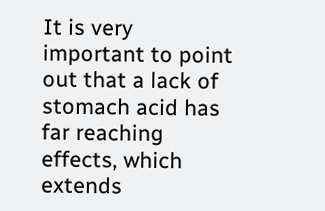It is very important to point out that a lack of stomach acid has far reaching effects, which extends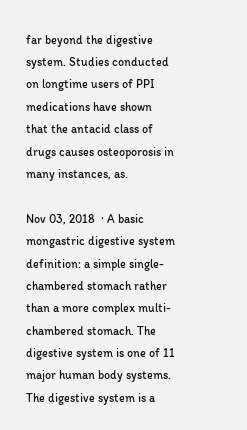far beyond the digestive system. Studies conducted on longtime users of PPI medications have shown that the antacid class of drugs causes osteoporosis in many instances, as.

Nov 03, 2018  · A basic mongastric digestive system definition: a simple single-chambered stomach rather than a more complex multi-chambered stomach. The digestive system is one of 11 major human body systems. The digestive system is a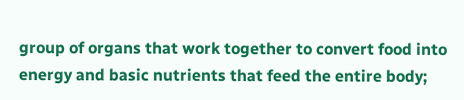group of organs that work together to convert food into energy and basic nutrients that feed the entire body;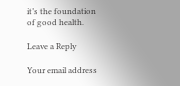it’s the foundation of good health.

Leave a Reply

Your email address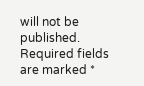will not be published. Required fields are marked *